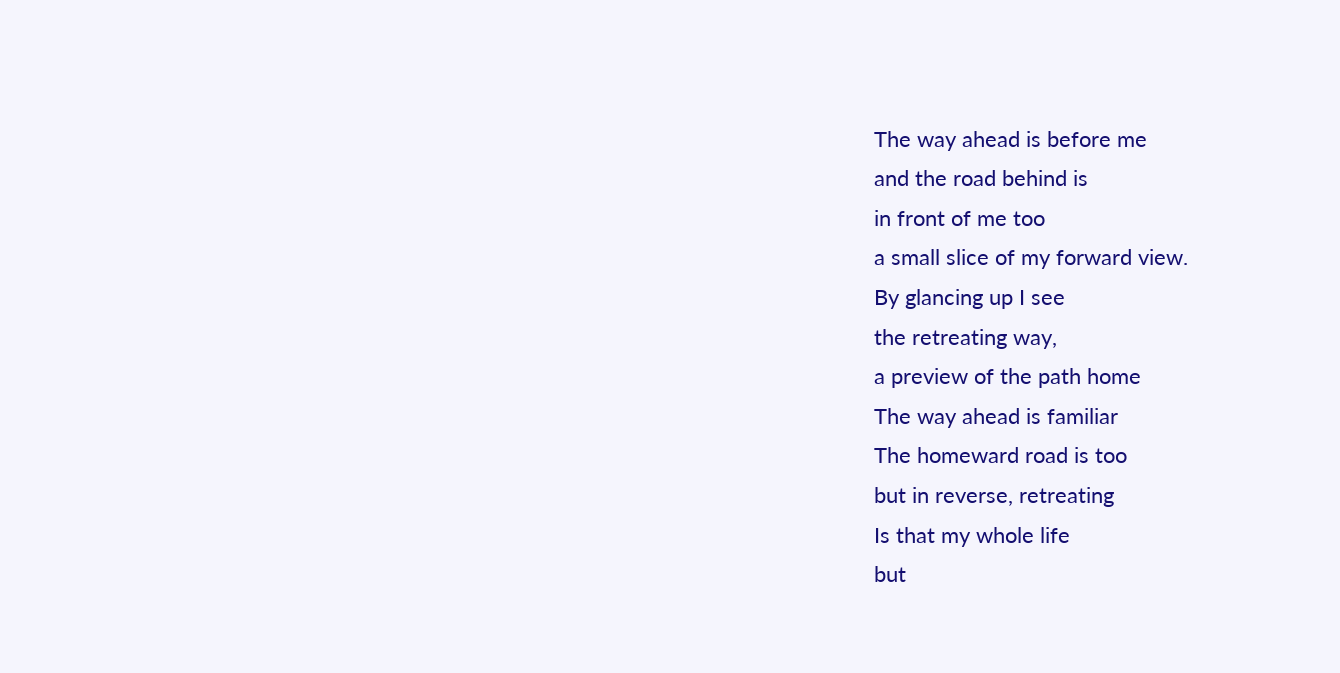The way ahead is before me
and the road behind is
in front of me too
a small slice of my forward view.
By glancing up I see
the retreating way,
a preview of the path home
The way ahead is familiar
The homeward road is too
but in reverse, retreating
Is that my whole life
but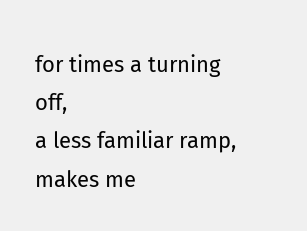for times a turning off,
a less familiar ramp,
makes me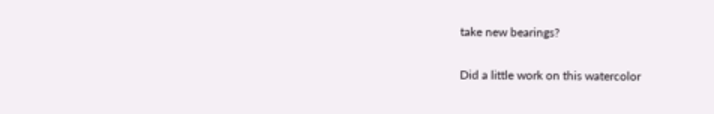take new bearings?

Did a little work on this watercolor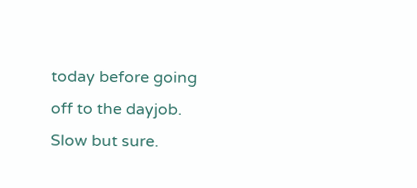today before going off to the dayjob. Slow but sure.